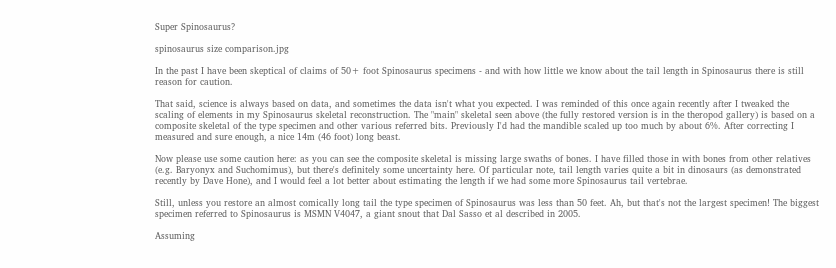Super Spinosaurus?

spinosaurus size comparison.jpg

In the past I have been skeptical of claims of 50+ foot Spinosaurus specimens - and with how little we know about the tail length in Spinosaurus there is still reason for caution.

That said, science is always based on data, and sometimes the data isn't what you expected. I was reminded of this once again recently after I tweaked the scaling of elements in my Spinosaurus skeletal reconstruction. The "main" skeletal seen above (the fully restored version is in the theropod gallery) is based on a composite skeletal of the type specimen and other various referred bits. Previously I'd had the mandible scaled up too much by about 6%. After correcting I measured and sure enough, a nice 14m (46 foot) long beast.

Now please use some caution here: as you can see the composite skeletal is missing large swaths of bones. I have filled those in with bones from other relatives (e.g. Baryonyx and Suchomimus), but there's definitely some uncertainty here. Of particular note, tail length varies quite a bit in dinosaurs (as demonstrated recently by Dave Hone), and I would feel a lot better about estimating the length if we had some more Spinosaurus tail vertebrae.

Still, unless you restore an almost comically long tail the type specimen of Spinosaurus was less than 50 feet. Ah, but that's not the largest specimen! The biggest specimen referred to Spinosaurus is MSMN V4047, a giant snout that Dal Sasso et al described in 2005.

Assuming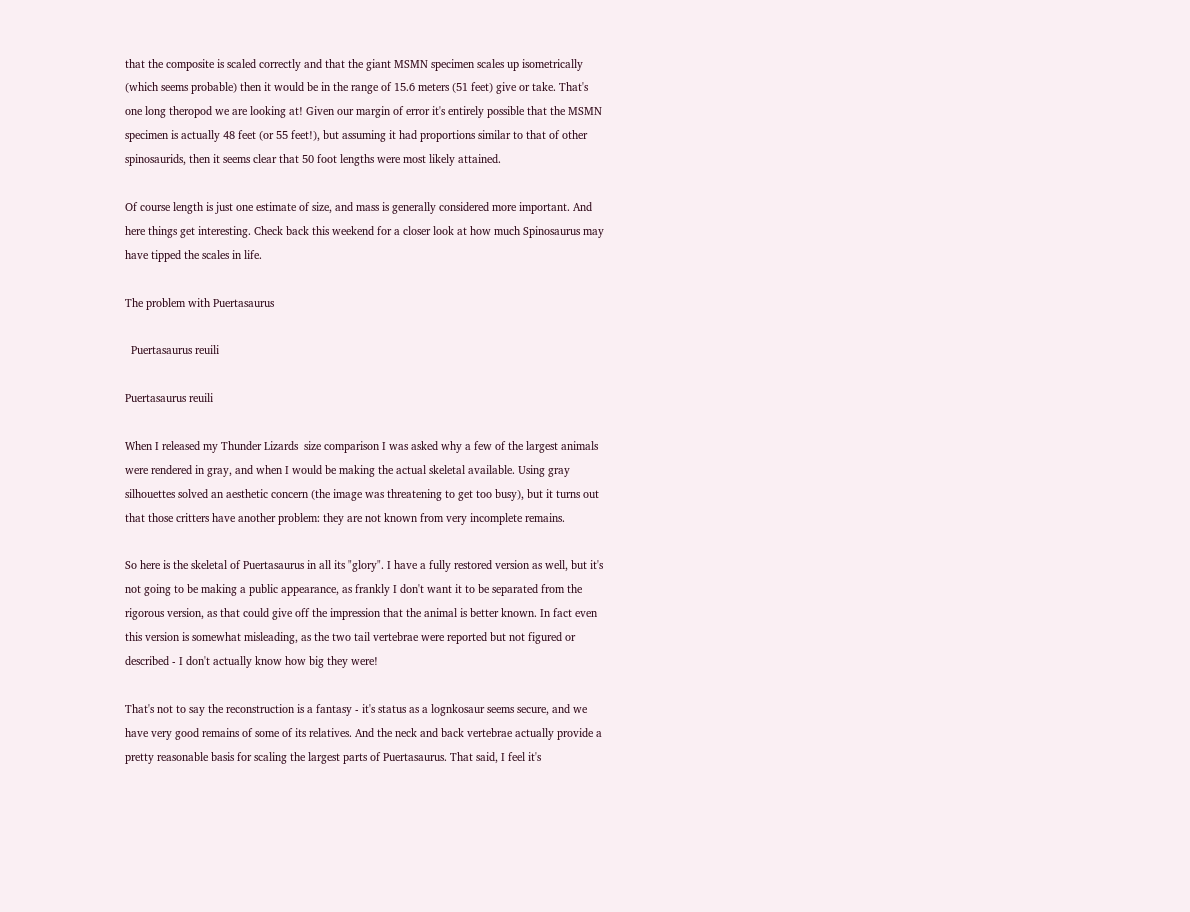that the composite is scaled correctly and that the giant MSMN specimen scales up isometrically (which seems probable) then it would be in the range of 15.6 meters (51 feet) give or take. That's one long theropod we are looking at! Given our margin of error it's entirely possible that the MSMN specimen is actually 48 feet (or 55 feet!), but assuming it had proportions similar to that of other spinosaurids, then it seems clear that 50 foot lengths were most likely attained.

Of course length is just one estimate of size, and mass is generally considered more important. And here things get interesting. Check back this weekend for a closer look at how much Spinosaurus may have tipped the scales in life.

The problem with Puertasaurus

  Puertasaurus reuili

Puertasaurus reuili

When I released my Thunder Lizards  size comparison I was asked why a few of the largest animals were rendered in gray, and when I would be making the actual skeletal available. Using gray silhouettes solved an aesthetic concern (the image was threatening to get too busy), but it turns out that those critters have another problem: they are not known from very incomplete remains.

So here is the skeletal of Puertasaurus in all its "glory". I have a fully restored version as well, but it's not going to be making a public appearance, as frankly I don't want it to be separated from the rigorous version, as that could give off the impression that the animal is better known. In fact even this version is somewhat misleading, as the two tail vertebrae were reported but not figured or described - I don't actually know how big they were!

That's not to say the reconstruction is a fantasy - it's status as a lognkosaur seems secure, and we have very good remains of some of its relatives. And the neck and back vertebrae actually provide a pretty reasonable basis for scaling the largest parts of Puertasaurus. That said, I feel it's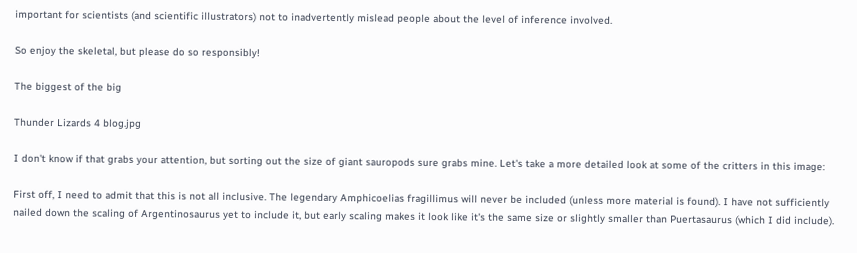important for scientists (and scientific illustrators) not to inadvertently mislead people about the level of inference involved.

So enjoy the skeletal, but please do so responsibly!

The biggest of the big

Thunder Lizards 4 blog.jpg

I don't know if that grabs your attention, but sorting out the size of giant sauropods sure grabs mine. Let's take a more detailed look at some of the critters in this image:

First off, I need to admit that this is not all inclusive. The legendary Amphicoelias fragillimus will never be included (unless more material is found). I have not sufficiently nailed down the scaling of Argentinosaurus yet to include it, but early scaling makes it look like it's the same size or slightly smaller than Puertasaurus (which I did include).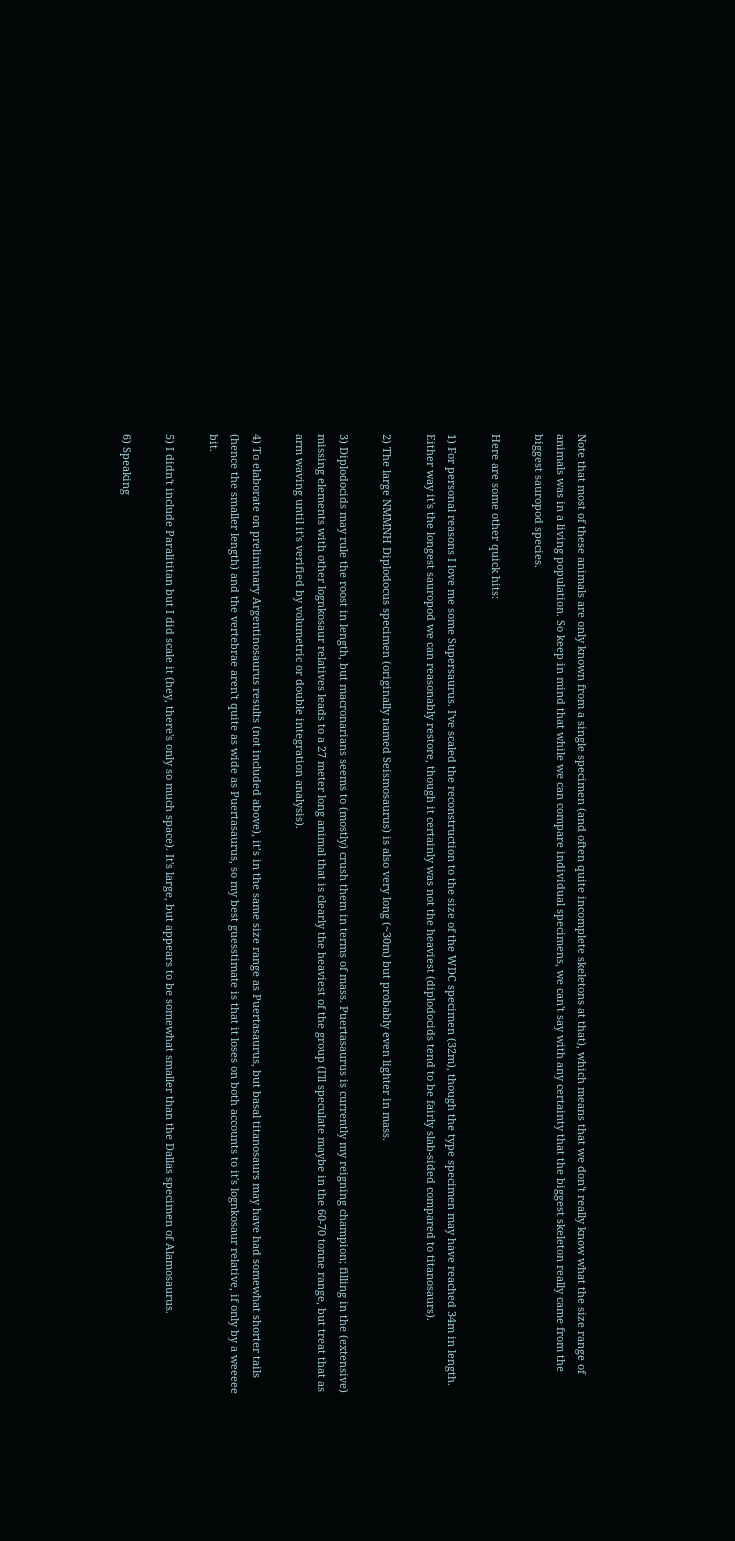Note that most of these animals are only known from a single specimen (and often quite incomplete skeletons at that), which means that we don't really know what the size range of animals was in a living population. So keep in mind that while we can compare individual specimens, we can't say with any certainty that the biggest skeleton really came from the biggest sauropod species.

Here are some other quick hits:

1) For personal reasons I love me some Supersaurus. I've scaled the reconstruction to the size of the WDC specimen (32m), though the type specimen may have reached 34m in length. Either way it's the longest sauropod we can reasonably restore, though it certainly was not the heaviest (diplodocids tend to be fairly slab-sided compared to titanosaurs).

2) The large NMMNH Diplodocus specimen (originally named Seismosaurus) is also very long (~30m) but probably even lighter in mass.

3) Diplodocids may rule the roost in length, but macronarians seems to (mostly) crush them in terms of mass. Puertasaurus is currently my reigning champion; filling in the (extensive) missing elements with other lognkosaur relatives leads to a 27 meter long animal that is clearly the heaviest of the group (I'll speculate maybe in the 60-70 tonne range, but treat that as arm waving until it's verified by volumetric or double integration analysis).

4) To elaborate on preliminary Argentinosaurus results (not included above), it’s in the same size range as Puertasaurus, but basal titanosaurs may have had somewhat shorter tails (hence the smaller length) and the vertebrae aren't quite as wide as Puertasaurus, so my best guesstimate is that it loses on both accounts to it's lognkosaur relative, if only by a weeeee bit.

5) I didn't include Paralititan but I did scale it (hey, there's only so much space). It's large, but appears to be somewhat smaller than the Dallas specimen of Alamosaurus.

6) Speaking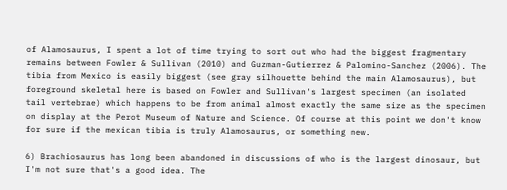of Alamosaurus, I spent a lot of time trying to sort out who had the biggest fragmentary remains between Fowler & Sullivan (2010) and Guzman-Gutierrez & Palomino-Sanchez (2006). The tibia from Mexico is easily biggest (see gray silhouette behind the main Alamosaurus), but foreground skeletal here is based on Fowler and Sullivan's largest specimen (an isolated tail vertebrae) which happens to be from animal almost exactly the same size as the specimen on display at the Perot Museum of Nature and Science. Of course at this point we don't know for sure if the mexican tibia is truly Alamosaurus, or something new.

6) Brachiosaurus has long been abandoned in discussions of who is the largest dinosaur, but I'm not sure that's a good idea. The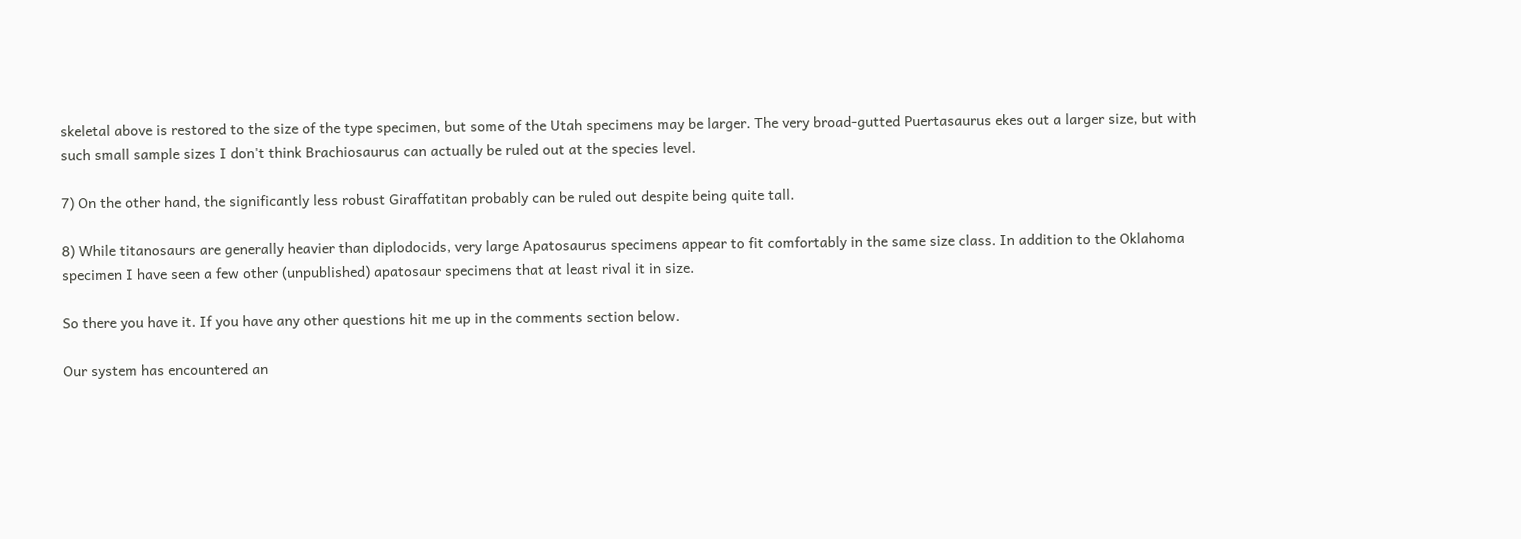skeletal above is restored to the size of the type specimen, but some of the Utah specimens may be larger. The very broad-gutted Puertasaurus ekes out a larger size, but with such small sample sizes I don't think Brachiosaurus can actually be ruled out at the species level.

7) On the other hand, the significantly less robust Giraffatitan probably can be ruled out despite being quite tall.

8) While titanosaurs are generally heavier than diplodocids, very large Apatosaurus specimens appear to fit comfortably in the same size class. In addition to the Oklahoma specimen I have seen a few other (unpublished) apatosaur specimens that at least rival it in size.

So there you have it. If you have any other questions hit me up in the comments section below.

Our system has encountered an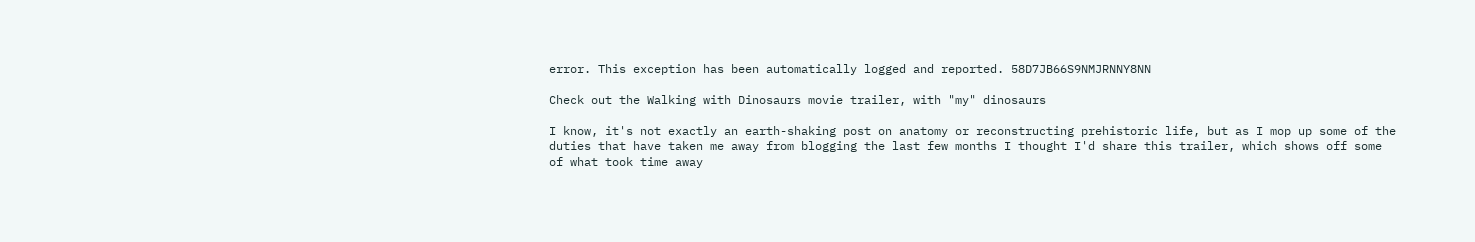error. This exception has been automatically logged and reported. 58D7JB66S9NMJRNNY8NN

Check out the Walking with Dinosaurs movie trailer, with "my" dinosaurs

I know, it's not exactly an earth-shaking post on anatomy or reconstructing prehistoric life, but as I mop up some of the duties that have taken me away from blogging the last few months I thought I'd share this trailer, which shows off some of what took time away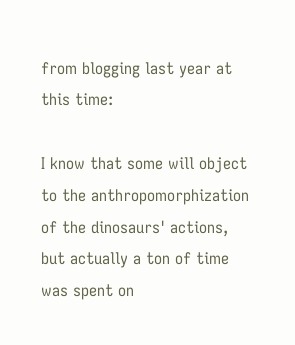from blogging last year at this time:

I know that some will object to the anthropomorphization of the dinosaurs' actions, but actually a ton of time was spent on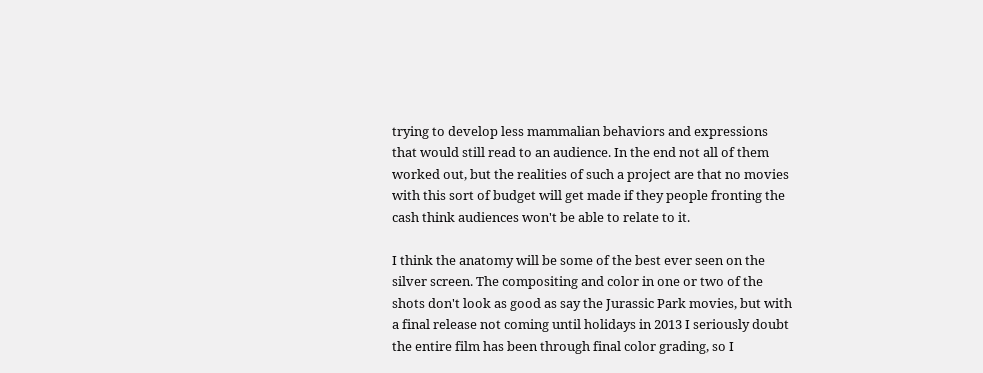trying to develop less mammalian behaviors and expressions that would still read to an audience. In the end not all of them worked out, but the realities of such a project are that no movies with this sort of budget will get made if they people fronting the cash think audiences won't be able to relate to it.

I think the anatomy will be some of the best ever seen on the silver screen. The compositing and color in one or two of the shots don't look as good as say the Jurassic Park movies, but with a final release not coming until holidays in 2013 I seriously doubt the entire film has been through final color grading, so I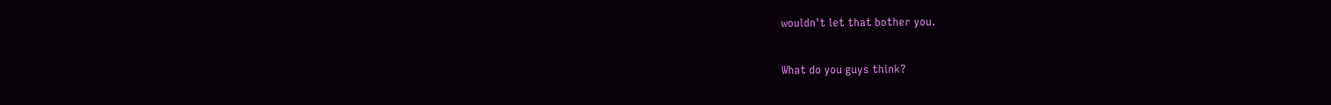wouldn't let that bother you.

What do you guys think?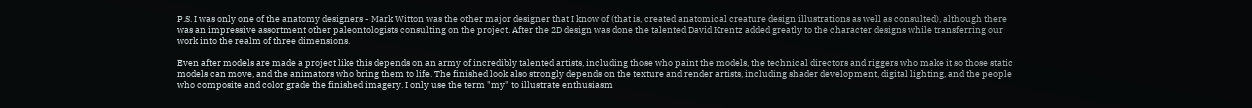P.S. I was only one of the anatomy designers - Mark Witton was the other major designer that I know of (that is, created anatomical creature design illustrations as well as consulted), although there was an impressive assortment other paleontologists consulting on the project. After the 2D design was done the talented David Krentz added greatly to the character designs while transferring our work into the realm of three dimensions.

Even after models are made a project like this depends on an army of incredibly talented artists, including those who paint the models, the technical directors and riggers who make it so those static models can move, and the animators who bring them to life. The finished look also strongly depends on the texture and render artists, including shader development, digital lighting, and the people who composite and color grade the finished imagery. I only use the term "my" to illustrate enthusiasm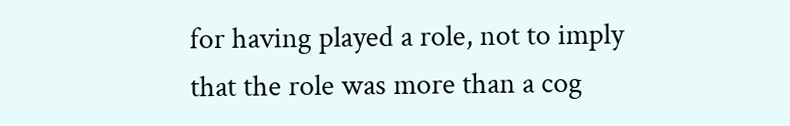for having played a role, not to imply that the role was more than a cog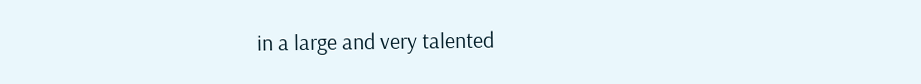in a large and very talented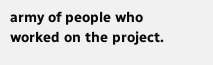army of people who worked on the project.